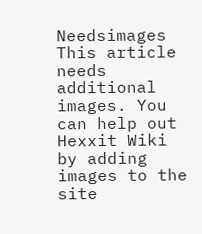Needsimages This article needs additional images. You can help out Hexxit Wiki by adding images to the site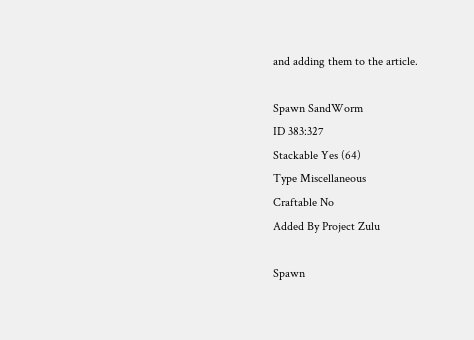and adding them to the article.

Spawn SandWorm
ID 383:327
Stackable Yes (64)
Type Miscellaneous
Craftable No
Added By Project Zulu

Spawn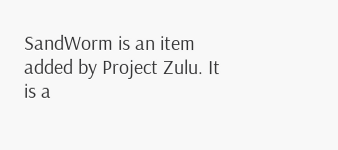SandWorm is an item added by Project Zulu. It is a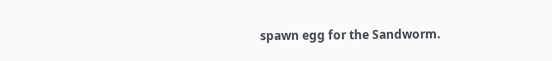spawn egg for the Sandworm.